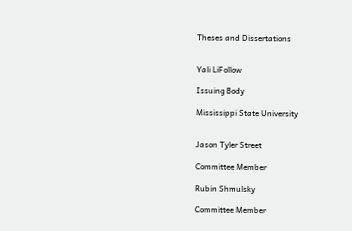Theses and Dissertations


Yali LiFollow

Issuing Body

Mississippi State University


Jason Tyler Street

Committee Member

Rubin Shmulsky

Committee Member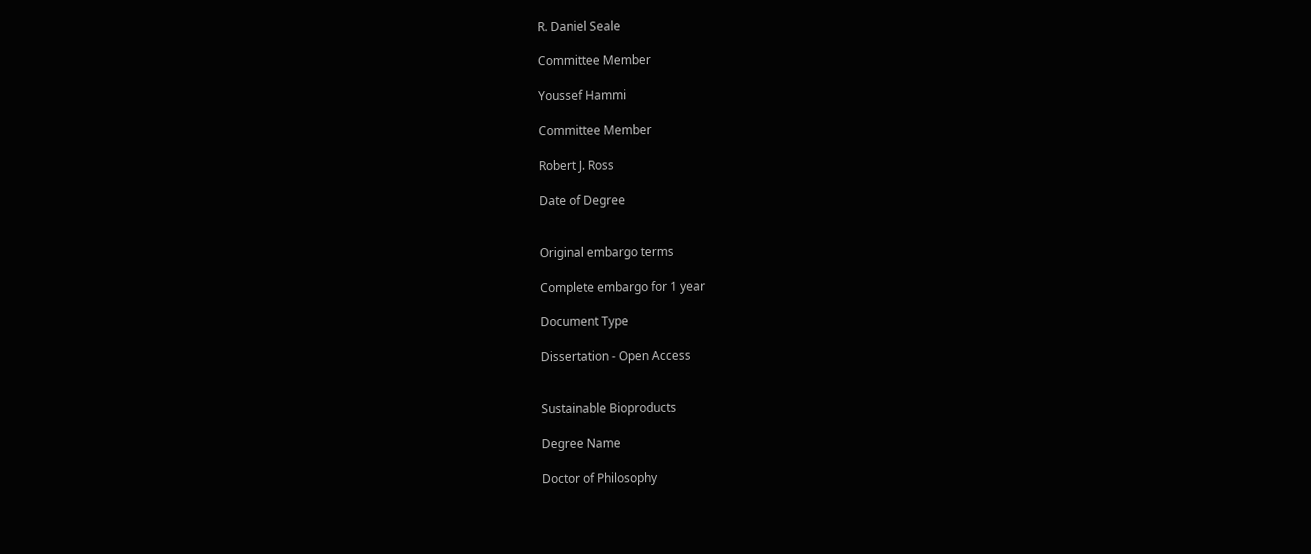R. Daniel Seale

Committee Member

Youssef Hammi

Committee Member

Robert J. Ross

Date of Degree


Original embargo terms

Complete embargo for 1 year

Document Type

Dissertation - Open Access


Sustainable Bioproducts

Degree Name

Doctor of Philosophy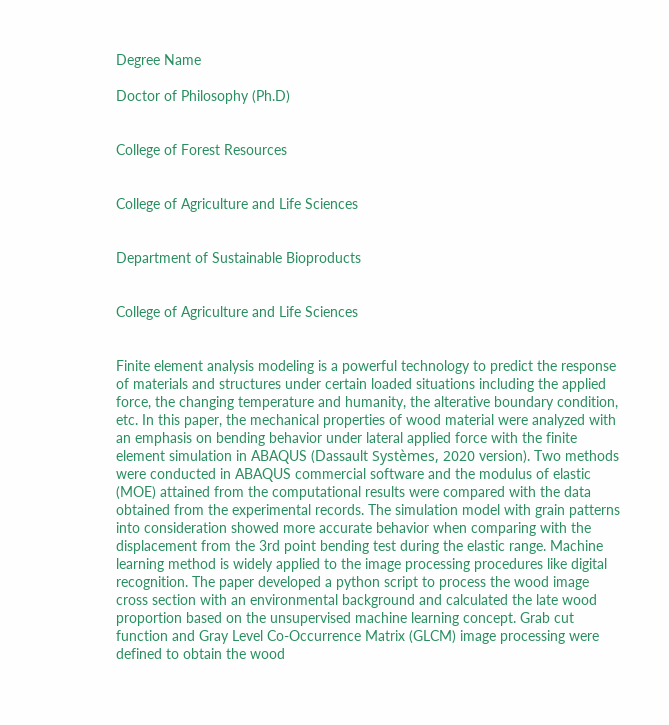Degree Name

Doctor of Philosophy (Ph.D)


College of Forest Resources


College of Agriculture and Life Sciences


Department of Sustainable Bioproducts


College of Agriculture and Life Sciences


Finite element analysis modeling is a powerful technology to predict the response of materials and structures under certain loaded situations including the applied force, the changing temperature and humanity, the alterative boundary condition, etc. In this paper, the mechanical properties of wood material were analyzed with an emphasis on bending behavior under lateral applied force with the finite element simulation in ABAQUS (Dassault Systèmes, 2020 version). Two methods were conducted in ABAQUS commercial software and the modulus of elastic (MOE) attained from the computational results were compared with the data obtained from the experimental records. The simulation model with grain patterns into consideration showed more accurate behavior when comparing with the displacement from the 3rd point bending test during the elastic range. Machine learning method is widely applied to the image processing procedures like digital recognition. The paper developed a python script to process the wood image cross section with an environmental background and calculated the late wood proportion based on the unsupervised machine learning concept. Grab cut function and Gray Level Co-Occurrence Matrix (GLCM) image processing were defined to obtain the wood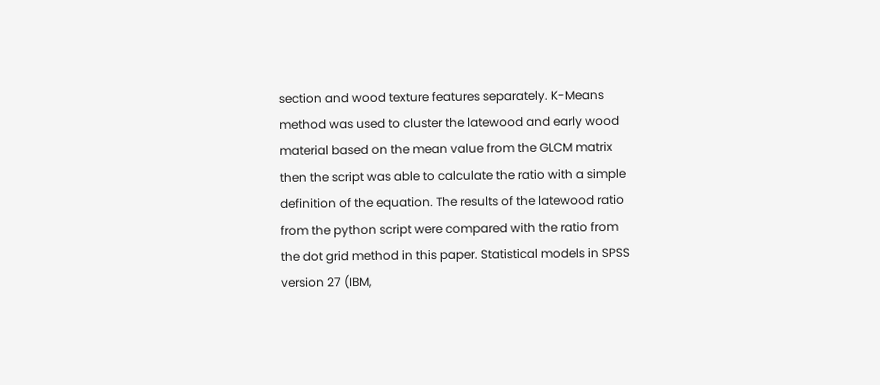section and wood texture features separately. K-Means method was used to cluster the latewood and early wood material based on the mean value from the GLCM matrix then the script was able to calculate the ratio with a simple definition of the equation. The results of the latewood ratio from the python script were compared with the ratio from the dot grid method in this paper. Statistical models in SPSS version 27 (IBM,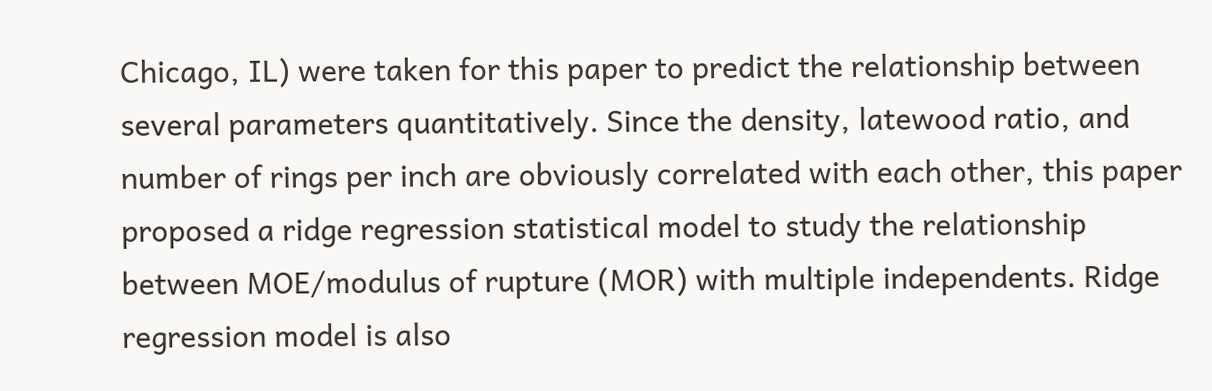Chicago, IL) were taken for this paper to predict the relationship between several parameters quantitatively. Since the density, latewood ratio, and number of rings per inch are obviously correlated with each other, this paper proposed a ridge regression statistical model to study the relationship between MOE/modulus of rupture (MOR) with multiple independents. Ridge regression model is also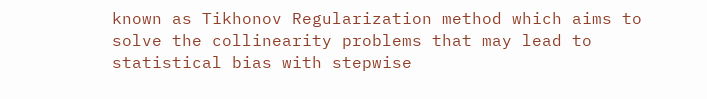known as Tikhonov Regularization method which aims to solve the collinearity problems that may lead to statistical bias with stepwise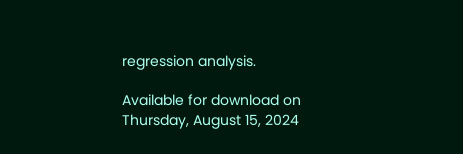regression analysis.

Available for download on Thursday, August 15, 2024